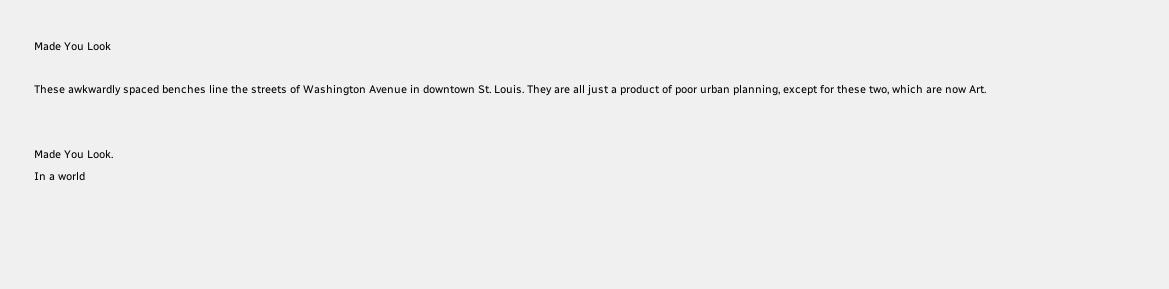Made You Look

These awkwardly spaced benches line the streets of Washington Avenue in downtown St. Louis. They are all just a product of poor urban planning, except for these two, which are now Art.


Made You Look.
In a world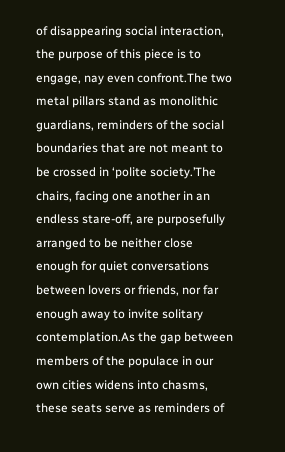of disappearing social interaction, the purpose of this piece is to engage, nay even confront.The two metal pillars stand as monolithic guardians, reminders of the social boundaries that are not meant to be crossed in ‘polite society.’The chairs, facing one another in an endless stare-off, are purposefully arranged to be neither close enough for quiet conversations between lovers or friends, nor far enough away to invite solitary contemplation.As the gap between members of the populace in our own cities widens into chasms, these seats serve as reminders of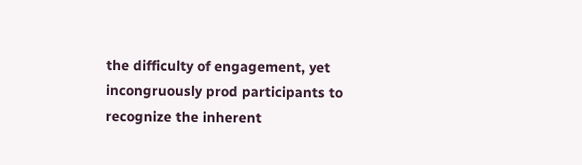the difficulty of engagement, yet incongruously prod participants to recognize the inherent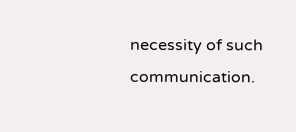necessity of such communication.